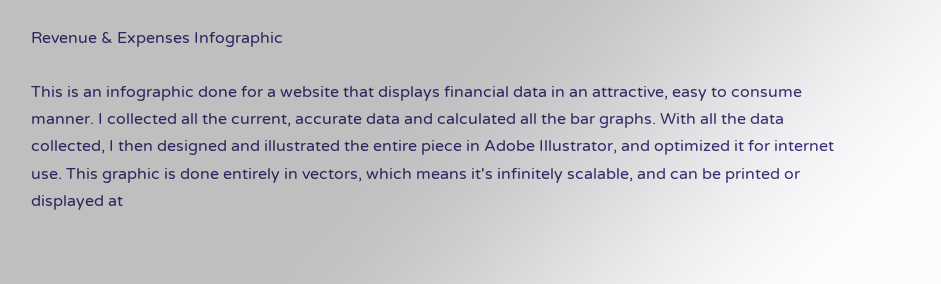Revenue & Expenses Infographic

This is an infographic done for a website that displays financial data in an attractive, easy to consume manner. I collected all the current, accurate data and calculated all the bar graphs. With all the data collected, I then designed and illustrated the entire piece in Adobe Illustrator, and optimized it for internet use. This graphic is done entirely in vectors, which means it's infinitely scalable, and can be printed or displayed at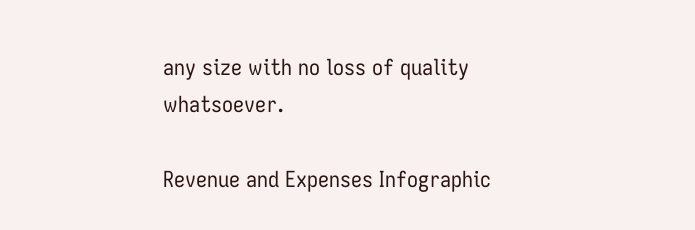any size with no loss of quality whatsoever.

Revenue and Expenses Infographic